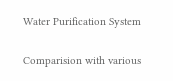Water Purification System

Comparision with various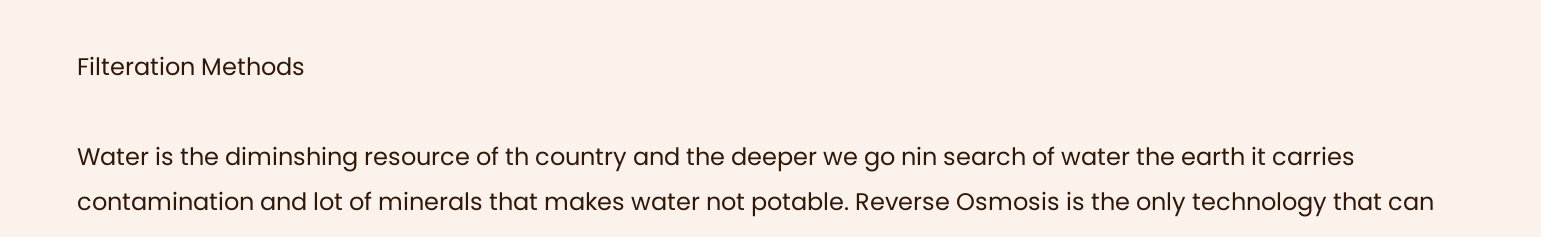Filteration Methods

Water is the diminshing resource of th country and the deeper we go nin search of water the earth it carries contamination and lot of minerals that makes water not potable. Reverse Osmosis is the only technology that can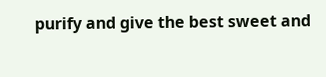purify and give the best sweet and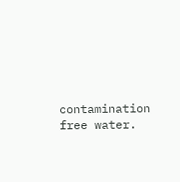contamination free water.